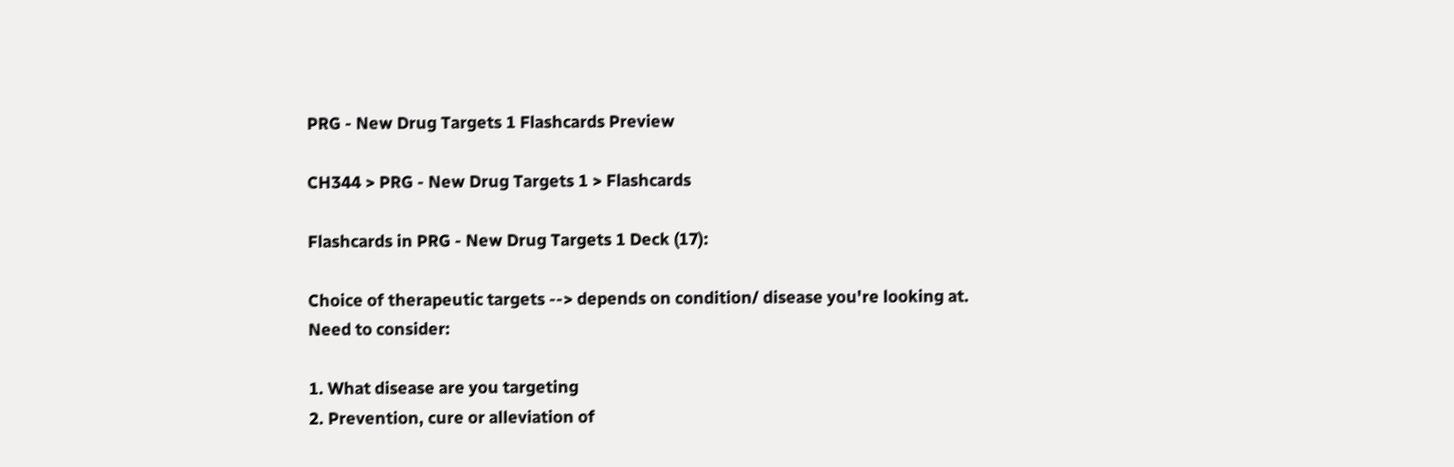PRG - New Drug Targets 1 Flashcards Preview

CH344 > PRG - New Drug Targets 1 > Flashcards

Flashcards in PRG - New Drug Targets 1 Deck (17):

Choice of therapeutic targets --> depends on condition/ disease you're looking at.
Need to consider:

1. What disease are you targeting
2. Prevention, cure or alleviation of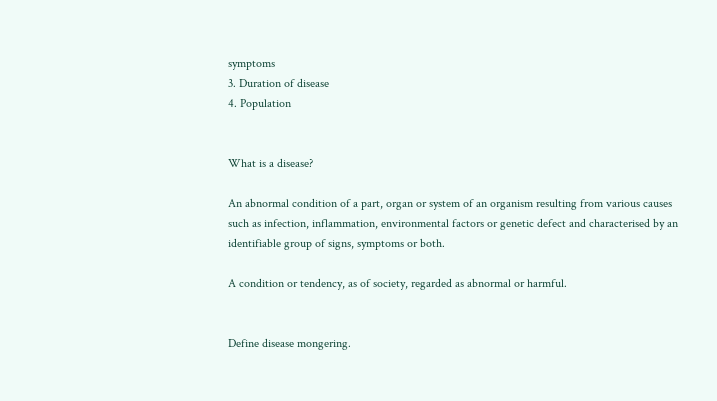symptoms
3. Duration of disease
4. Population


What is a disease?

An abnormal condition of a part, organ or system of an organism resulting from various causes such as infection, inflammation, environmental factors or genetic defect and characterised by an identifiable group of signs, symptoms or both.

A condition or tendency, as of society, regarded as abnormal or harmful.


Define disease mongering.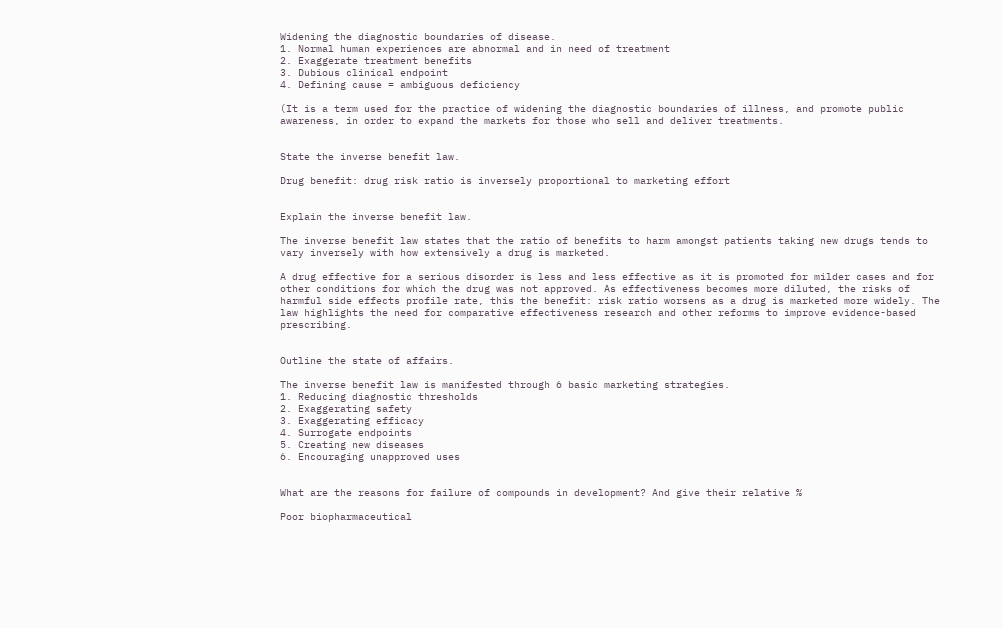Widening the diagnostic boundaries of disease.
1. Normal human experiences are abnormal and in need of treatment
2. Exaggerate treatment benefits
3. Dubious clinical endpoint
4. Defining cause = ambiguous deficiency

(It is a term used for the practice of widening the diagnostic boundaries of illness, and promote public awareness, in order to expand the markets for those who sell and deliver treatments.


State the inverse benefit law.

Drug benefit: drug risk ratio is inversely proportional to marketing effort


Explain the inverse benefit law.

The inverse benefit law states that the ratio of benefits to harm amongst patients taking new drugs tends to vary inversely with how extensively a drug is marketed.

A drug effective for a serious disorder is less and less effective as it is promoted for milder cases and for other conditions for which the drug was not approved. As effectiveness becomes more diluted, the risks of harmful side effects profile rate, this the benefit: risk ratio worsens as a drug is marketed more widely. The law highlights the need for comparative effectiveness research and other reforms to improve evidence-based prescribing.


Outline the state of affairs.

The inverse benefit law is manifested through 6 basic marketing strategies.
1. Reducing diagnostic thresholds
2. Exaggerating safety
3. Exaggerating efficacy
4. Surrogate endpoints
5. Creating new diseases
6. Encouraging unapproved uses


What are the reasons for failure of compounds in development? And give their relative %

Poor biopharmaceutical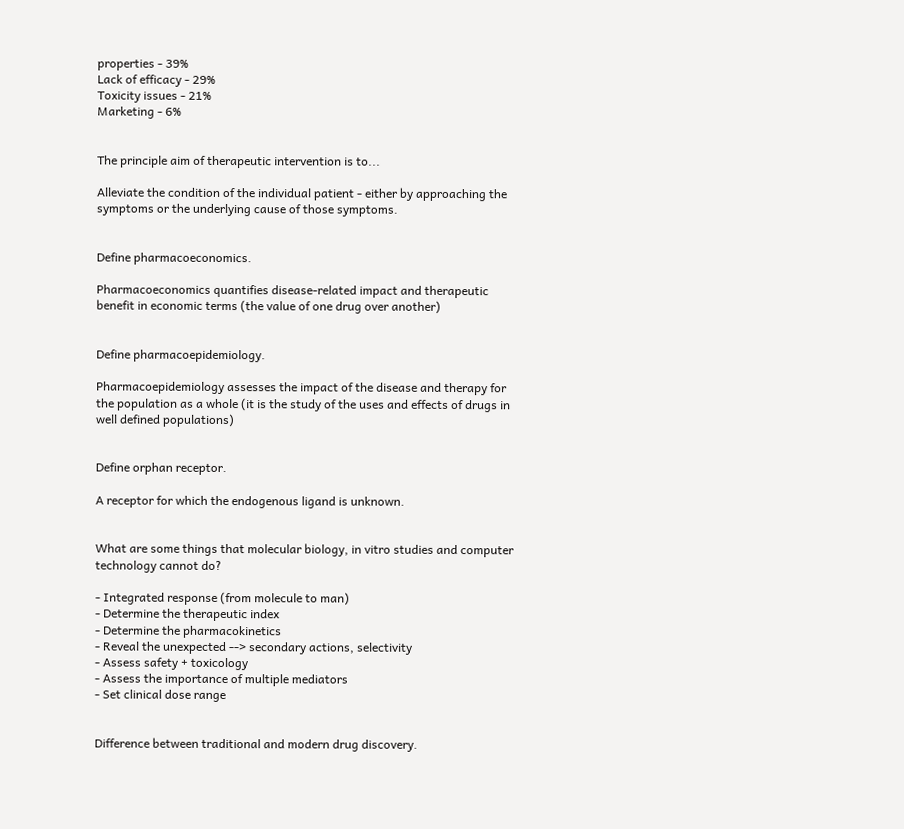properties - 39%
Lack of efficacy - 29%
Toxicity issues - 21%
Marketing - 6%


The principle aim of therapeutic intervention is to...

Alleviate the condition of the individual patient - either by approaching the symptoms or the underlying cause of those symptoms.


Define pharmacoeconomics.

Pharmacoeconomics quantifies disease-related impact and therapeutic benefit in economic terms (the value of one drug over another)


Define pharmacoepidemiology.

Pharmacoepidemiology assesses the impact of the disease and therapy for the population as a whole (it is the study of the uses and effects of drugs in well defined populations)


Define orphan receptor.

A receptor for which the endogenous ligand is unknown.


What are some things that molecular biology, in vitro studies and computer technology cannot do?

- Integrated response (from molecule to man)
- Determine the therapeutic index
- Determine the pharmacokinetics
- Reveal the unexpected --> secondary actions, selectivity
- Assess safety + toxicology
- Assess the importance of multiple mediators
- Set clinical dose range


Difference between traditional and modern drug discovery.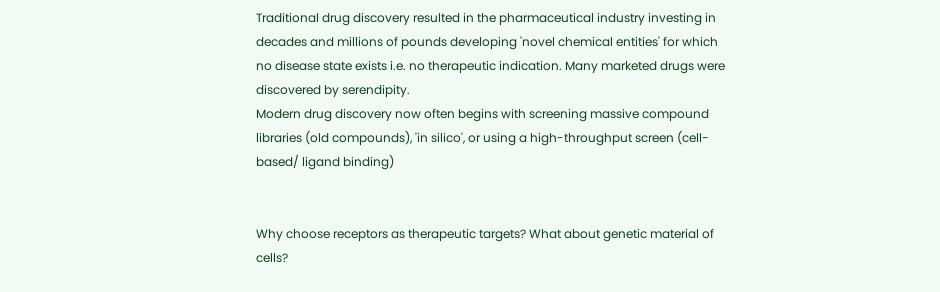Traditional drug discovery resulted in the pharmaceutical industry investing in decades and millions of pounds developing 'novel chemical entities' for which no disease state exists i.e. no therapeutic indication. Many marketed drugs were discovered by serendipity.
Modern drug discovery now often begins with screening massive compound libraries (old compounds), 'in silico', or using a high-throughput screen (cell-based/ ligand binding)


Why choose receptors as therapeutic targets? What about genetic material of cells?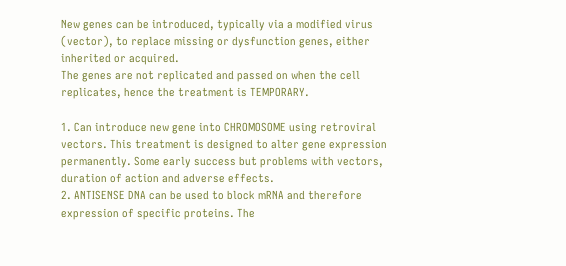New genes can be introduced, typically via a modified virus (vector), to replace missing or dysfunction genes, either inherited or acquired.
The genes are not replicated and passed on when the cell replicates, hence the treatment is TEMPORARY.

1. Can introduce new gene into CHROMOSOME using retroviral vectors. This treatment is designed to alter gene expression permanently. Some early success but problems with vectors, duration of action and adverse effects.
2. ANTISENSE DNA can be used to block mRNA and therefore expression of specific proteins. The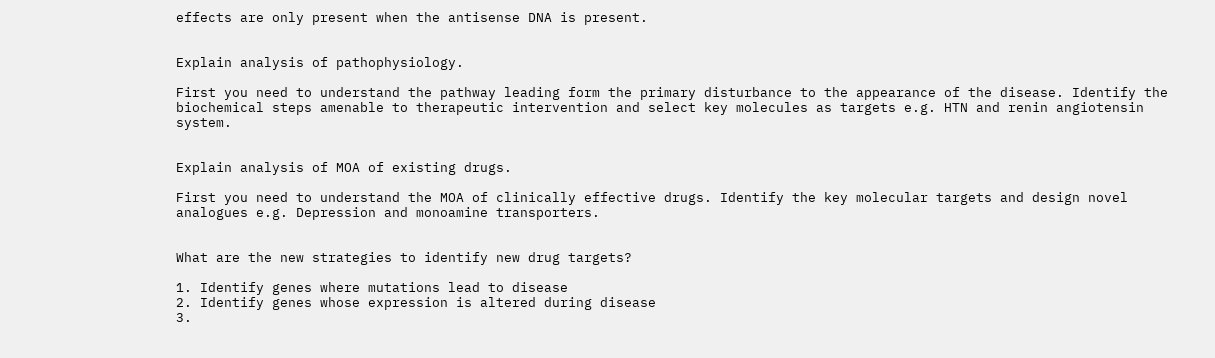effects are only present when the antisense DNA is present.


Explain analysis of pathophysiology.

First you need to understand the pathway leading form the primary disturbance to the appearance of the disease. Identify the biochemical steps amenable to therapeutic intervention and select key molecules as targets e.g. HTN and renin angiotensin system.


Explain analysis of MOA of existing drugs.

First you need to understand the MOA of clinically effective drugs. Identify the key molecular targets and design novel analogues e.g. Depression and monoamine transporters.


What are the new strategies to identify new drug targets?

1. Identify genes where mutations lead to disease
2. Identify genes whose expression is altered during disease
3.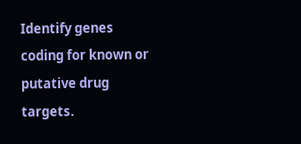Identify genes coding for known or putative drug targets.